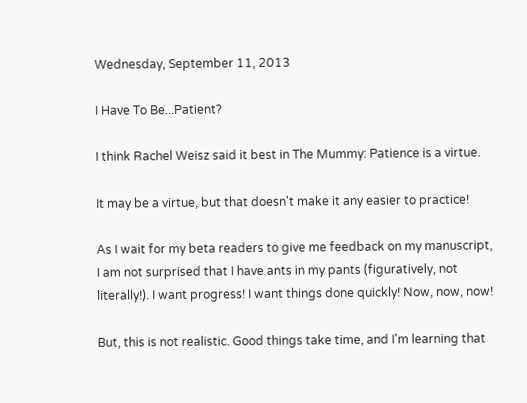Wednesday, September 11, 2013

I Have To Be...Patient?

I think Rachel Weisz said it best in The Mummy: Patience is a virtue.

It may be a virtue, but that doesn't make it any easier to practice!

As I wait for my beta readers to give me feedback on my manuscript, I am not surprised that I have ants in my pants (figuratively, not literally!). I want progress! I want things done quickly! Now, now, now!

But, this is not realistic. Good things take time, and I'm learning that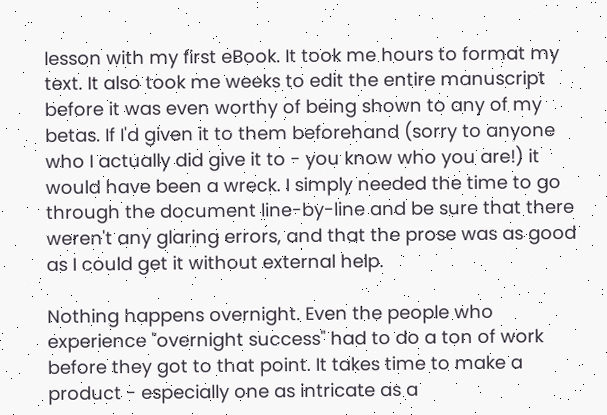lesson with my first eBook. It took me hours to format my text. It also took me weeks to edit the entire manuscript before it was even worthy of being shown to any of my betas. If I'd given it to them beforehand (sorry to anyone who I actually did give it to - you know who you are!) it would have been a wreck. I simply needed the time to go through the document line-by-line and be sure that there weren't any glaring errors, and that the prose was as good as I could get it without external help.

Nothing happens overnight. Even the people who experience "overnight success" had to do a ton of work before they got to that point. It takes time to make a product - especially one as intricate as a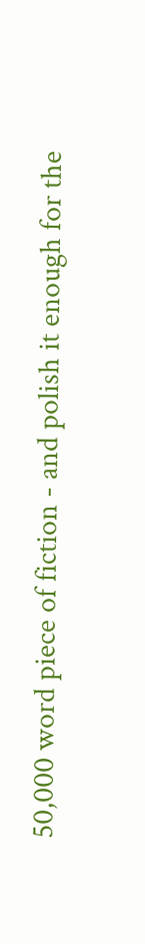50,000 word piece of fiction - and polish it enough for the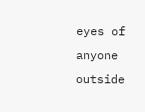eyes of anyone outside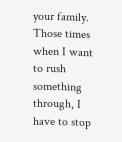your family. Those times when I want to rush something through, I have to stop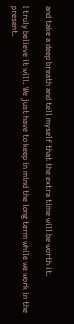and take a deep breath and tell myself that the extra time will be worth it.

I truly believe it will. We just have to keep in mind the long term while we work in the present.